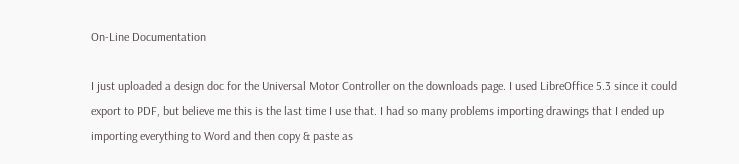On-Line Documentation

I just uploaded a design doc for the Universal Motor Controller on the downloads page. I used LibreOffice 5.3 since it could export to PDF, but believe me this is the last time I use that. I had so many problems importing drawings that I ended up importing everything to Word and then copy & paste as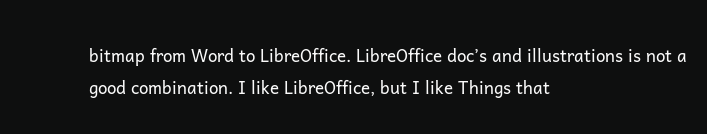bitmap from Word to LibreOffice. LibreOffice doc’s and illustrations is not a good combination. I like LibreOffice, but I like Things that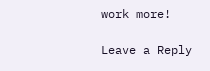work more!

Leave a Reply